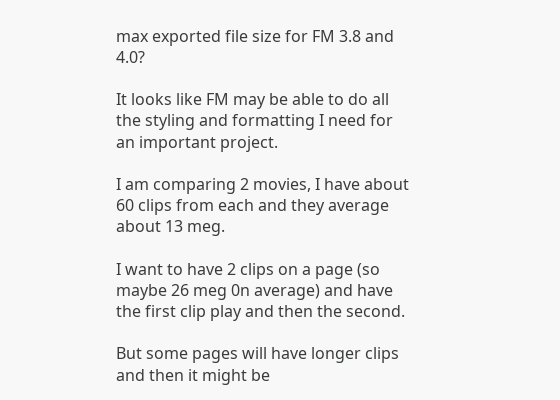max exported file size for FM 3.8 and 4.0?

It looks like FM may be able to do all the styling and formatting I need for an important project.

I am comparing 2 movies, I have about 60 clips from each and they average about 13 meg.

I want to have 2 clips on a page (so maybe 26 meg 0n average) and have the first clip play and then the second.

But some pages will have longer clips and then it might be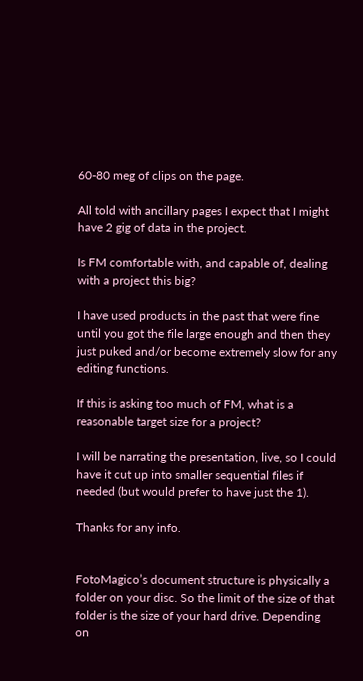60-80 meg of clips on the page.

All told with ancillary pages I expect that I might have 2 gig of data in the project.

Is FM comfortable with, and capable of, dealing with a project this big?

I have used products in the past that were fine until you got the file large enough and then they just puked and/or become extremely slow for any editing functions.

If this is asking too much of FM, what is a reasonable target size for a project?

I will be narrating the presentation, live, so I could have it cut up into smaller sequential files if needed (but would prefer to have just the 1).

Thanks for any info.


FotoMagico’s document structure is physically a folder on your disc. So the limit of the size of that folder is the size of your hard drive. Depending on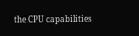the CPU capabilities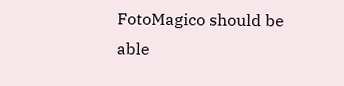FotoMagico should be able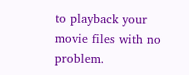to playback your movie files with no problem.